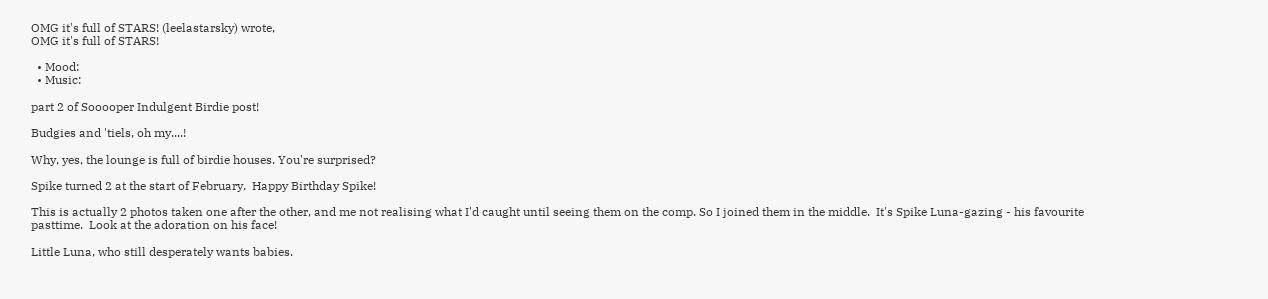OMG it's full of STARS! (leelastarsky) wrote,
OMG it's full of STARS!

  • Mood:
  • Music:

part 2 of Sooooper Indulgent Birdie post!

Budgies and 'tiels, oh my....!

Why, yes, the lounge is full of birdie houses. You're surprised?

Spike turned 2 at the start of February.  Happy Birthday Spike!

This is actually 2 photos taken one after the other, and me not realising what I'd caught until seeing them on the comp. So I joined them in the middle.  It's Spike Luna-gazing - his favourite pasttime.  Look at the adoration on his face!

Little Luna, who still desperately wants babies.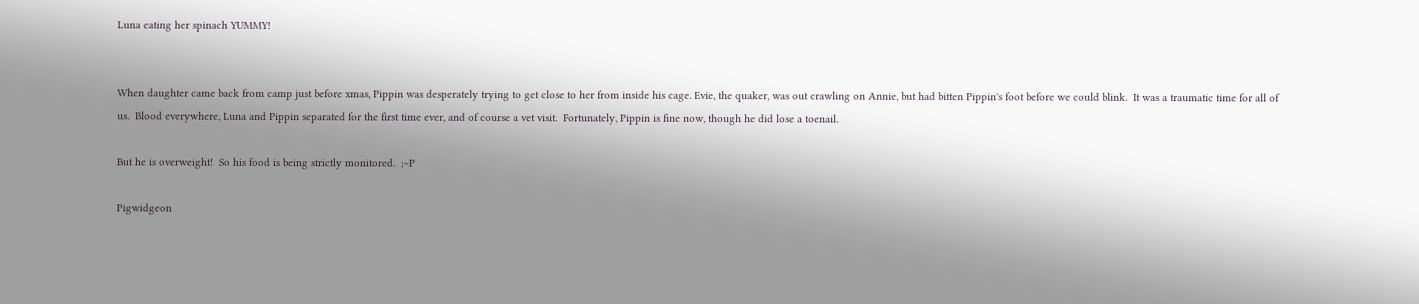Luna eating her spinach YUMMY!


When daughter came back from camp just before xmas, Pippin was desperately trying to get close to her from inside his cage. Evie, the quaker, was out crawling on Annie, but had bitten Pippin's foot before we could blink.  It was a traumatic time for all of us.  Blood everywhere, Luna and Pippin separated for the first time ever, and of course a vet visit.  Fortunately, Pippin is fine now, though he did lose a toenail.

But he is overweight!  So his food is being strictly monitored.  ;~P

Pigwidgeon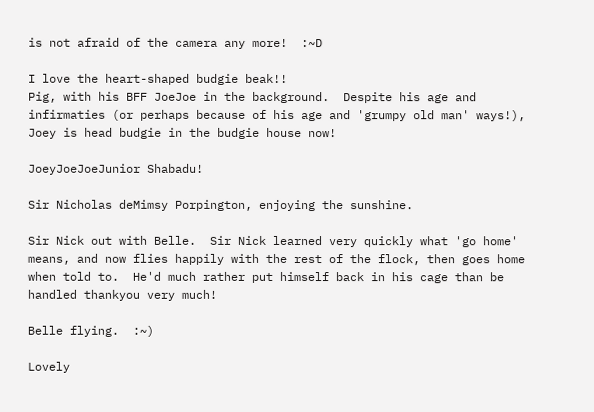is not afraid of the camera any more!  :~D

I love the heart-shaped budgie beak!!
Pig, with his BFF JoeJoe in the background.  Despite his age and infirmaties (or perhaps because of his age and 'grumpy old man' ways!), Joey is head budgie in the budgie house now!

JoeyJoeJoeJunior Shabadu!

Sir Nicholas deMimsy Porpington, enjoying the sunshine.

Sir Nick out with Belle.  Sir Nick learned very quickly what 'go home' means, and now flies happily with the rest of the flock, then goes home when told to.  He'd much rather put himself back in his cage than be handled thankyou very much!

Belle flying.  :~)

Lovely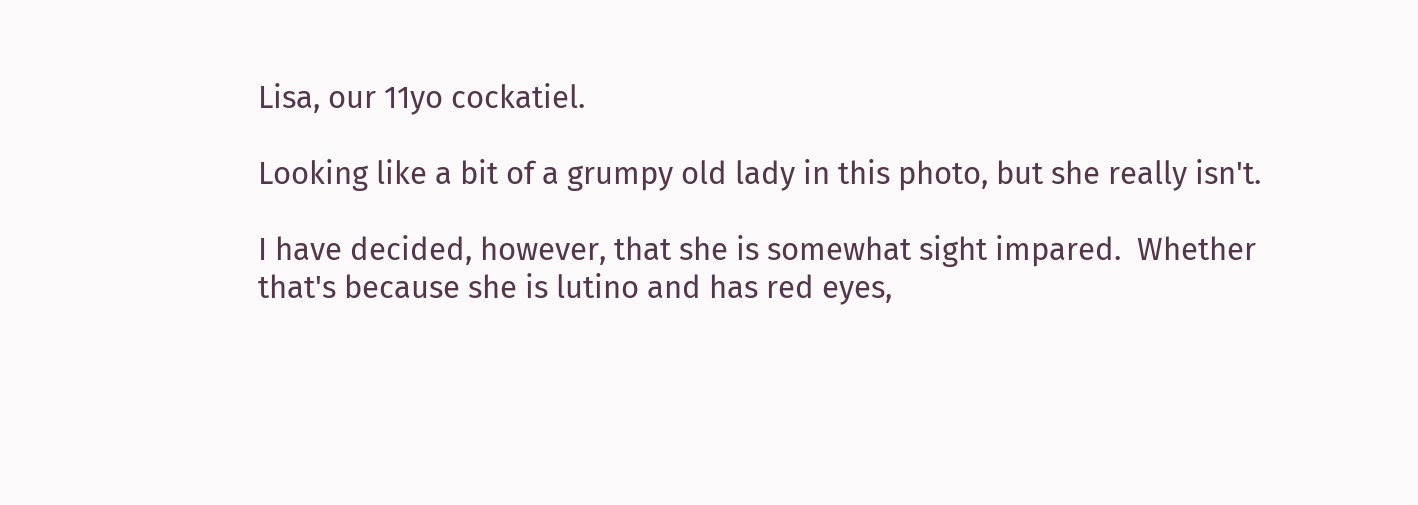Lisa, our 11yo cockatiel.

Looking like a bit of a grumpy old lady in this photo, but she really isn't.

I have decided, however, that she is somewhat sight impared.  Whether that's because she is lutino and has red eyes,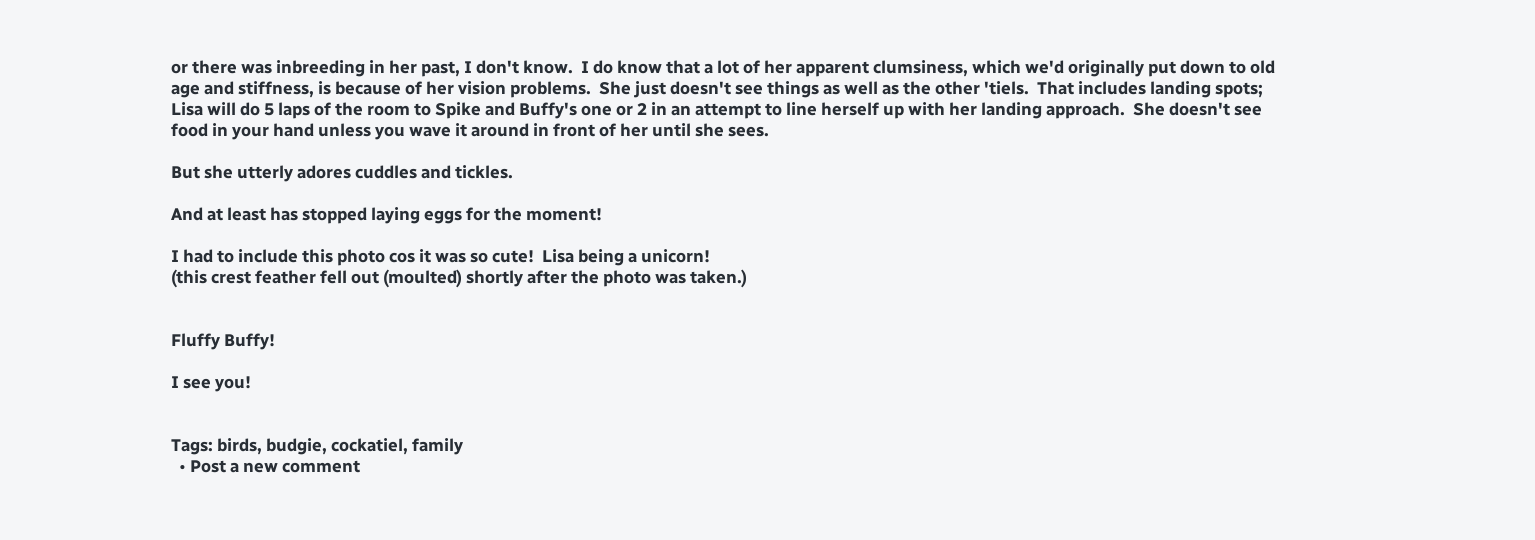or there was inbreeding in her past, I don't know.  I do know that a lot of her apparent clumsiness, which we'd originally put down to old age and stiffness, is because of her vision problems.  She just doesn't see things as well as the other 'tiels.  That includes landing spots; Lisa will do 5 laps of the room to Spike and Buffy's one or 2 in an attempt to line herself up with her landing approach.  She doesn't see food in your hand unless you wave it around in front of her until she sees.

But she utterly adores cuddles and tickles.

And at least has stopped laying eggs for the moment!

I had to include this photo cos it was so cute!  Lisa being a unicorn!
(this crest feather fell out (moulted) shortly after the photo was taken.)


Fluffy Buffy!

I see you!


Tags: birds, budgie, cockatiel, family
  • Post a new comment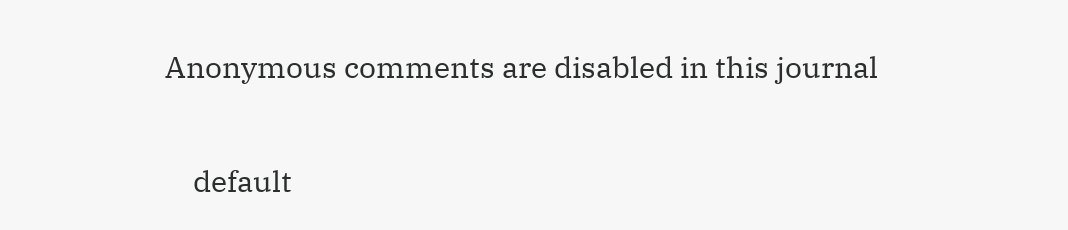Anonymous comments are disabled in this journal

    default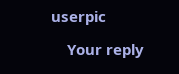userpic

    Your reply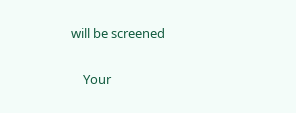will be screened

    Your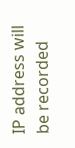IP address will be recorded